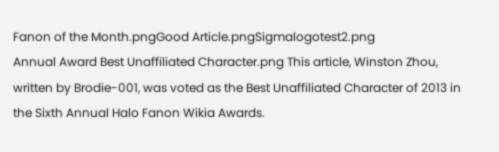Fanon of the Month.pngGood Article.pngSigmalogotest2.png
Annual Award Best Unaffiliated Character.png This article, Winston Zhou, written by Brodie-001, was voted as the Best Unaffiliated Character of 2013 in the Sixth Annual Halo Fanon Wikia Awards.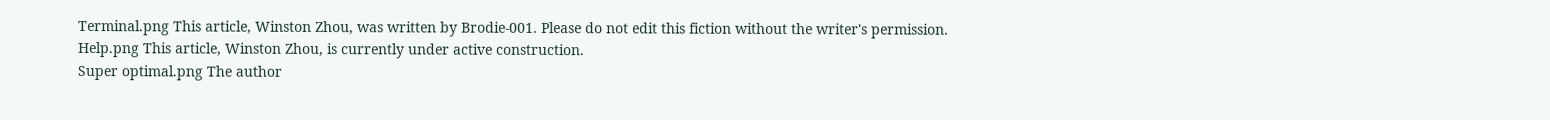Terminal.png This article, Winston Zhou, was written by Brodie-001. Please do not edit this fiction without the writer's permission.
Help.png This article, Winston Zhou, is currently under active construction.
Super optimal.png The author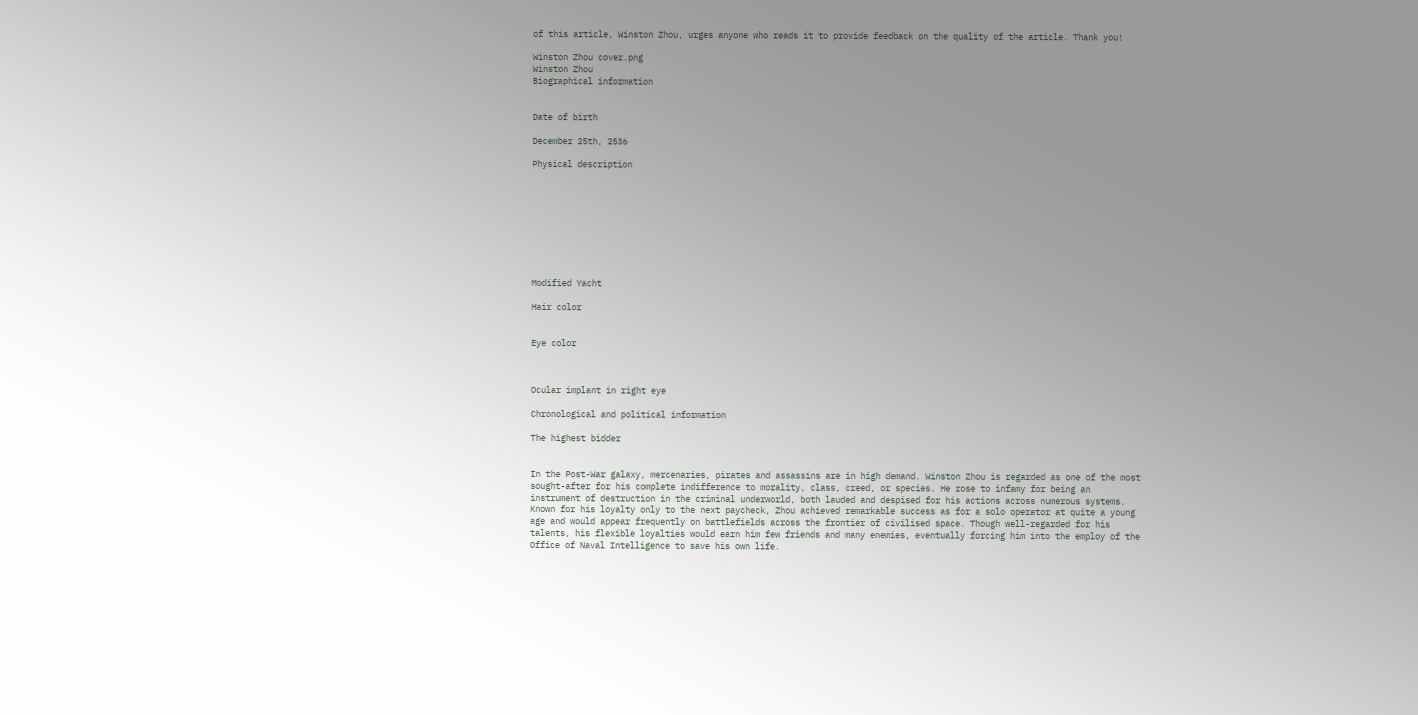of this article, Winston Zhou, urges anyone who reads it to provide feedback on the quality of the article. Thank you!

Winston Zhou cover.png
Winston Zhou
Biographical information


Date of birth

December 25th, 2536

Physical description









Modified Yacht

Hair color


Eye color



Ocular implant in right eye

Chronological and political information

The highest bidder


In the Post-War galaxy, mercenaries, pirates and assassins are in high demand. Winston Zhou is regarded as one of the most sought-after for his complete indifference to morality, class, creed, or species. He rose to infamy for being an instrument of destruction in the criminal underworld, both lauded and despised for his actions across numerous systems. Known for his loyalty only to the next paycheck, Zhou achieved remarkable success as for a solo operator at quite a young age and would appear frequently on battlefields across the frontier of civilised space. Though well-regarded for his talents, his flexible loyalties would earn him few friends and many enemies, eventually forcing him into the employ of the Office of Naval Intelligence to save his own life.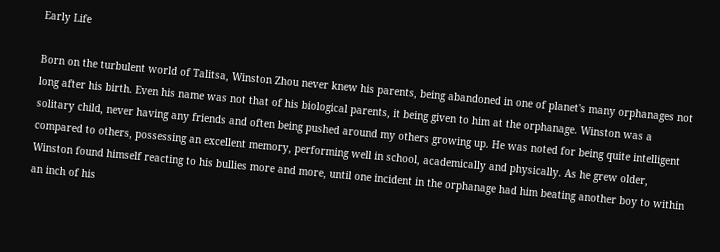Early Life

Born on the turbulent world of Talitsa, Winston Zhou never knew his parents, being abandoned in one of planet's many orphanages not long after his birth. Even his name was not that of his biological parents, it being given to him at the orphanage. Winston was a solitary child, never having any friends and often being pushed around my others growing up. He was noted for being quite intelligent compared to others, possessing an excellent memory, performing well in school, academically and physically. As he grew older, Winston found himself reacting to his bullies more and more, until one incident in the orphanage had him beating another boy to within an inch of his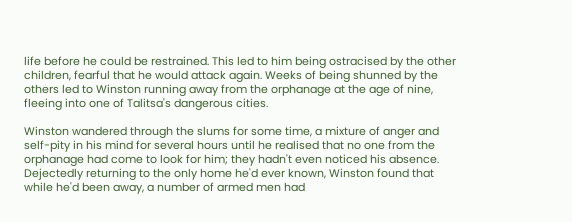life before he could be restrained. This led to him being ostracised by the other children, fearful that he would attack again. Weeks of being shunned by the others led to Winston running away from the orphanage at the age of nine, fleeing into one of Talitsa's dangerous cities.

Winston wandered through the slums for some time, a mixture of anger and self-pity in his mind for several hours until he realised that no one from the orphanage had come to look for him; they hadn't even noticed his absence. Dejectedly returning to the only home he'd ever known, Winston found that while he'd been away, a number of armed men had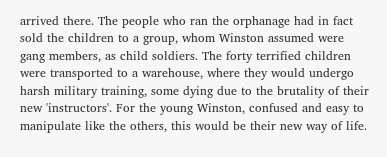arrived there. The people who ran the orphanage had in fact sold the children to a group, whom Winston assumed were gang members, as child soldiers. The forty terrified children were transported to a warehouse, where they would undergo harsh military training, some dying due to the brutality of their new 'instructors'. For the young Winston, confused and easy to manipulate like the others, this would be their new way of life.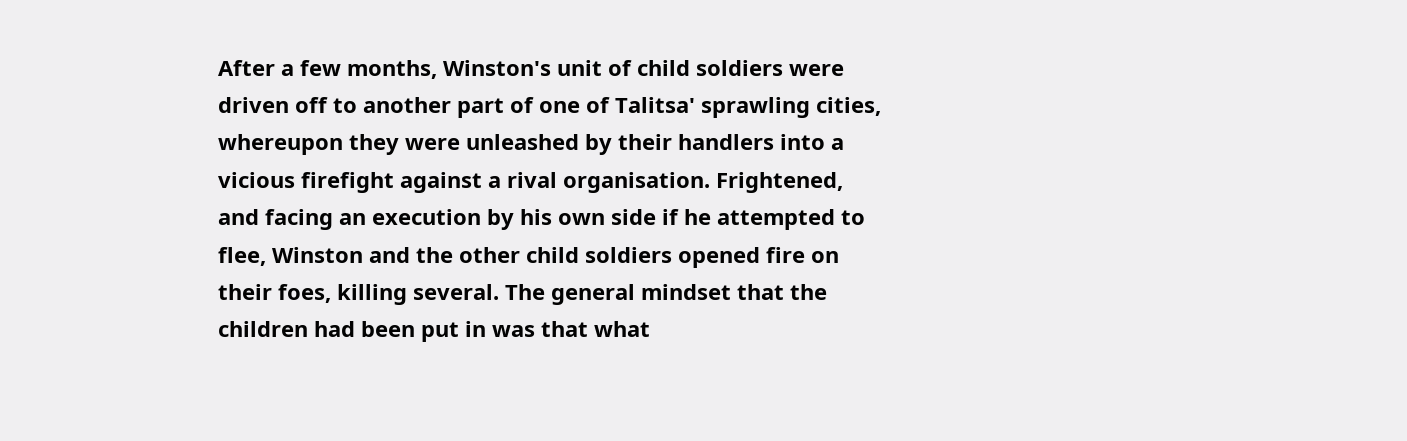After a few months, Winston's unit of child soldiers were driven off to another part of one of Talitsa' sprawling cities, whereupon they were unleashed by their handlers into a vicious firefight against a rival organisation. Frightened, and facing an execution by his own side if he attempted to flee, Winston and the other child soldiers opened fire on their foes, killing several. The general mindset that the children had been put in was that what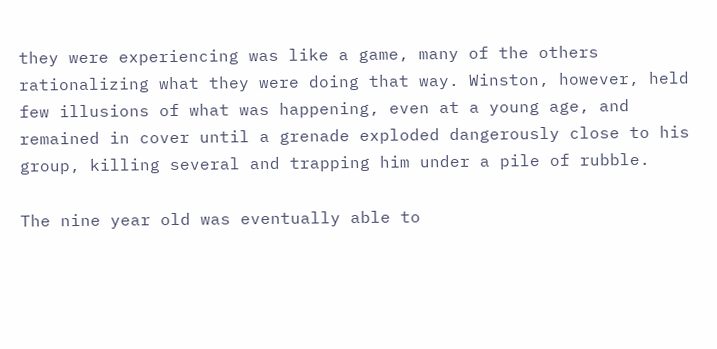they were experiencing was like a game, many of the others rationalizing what they were doing that way. Winston, however, held few illusions of what was happening, even at a young age, and remained in cover until a grenade exploded dangerously close to his group, killing several and trapping him under a pile of rubble.

The nine year old was eventually able to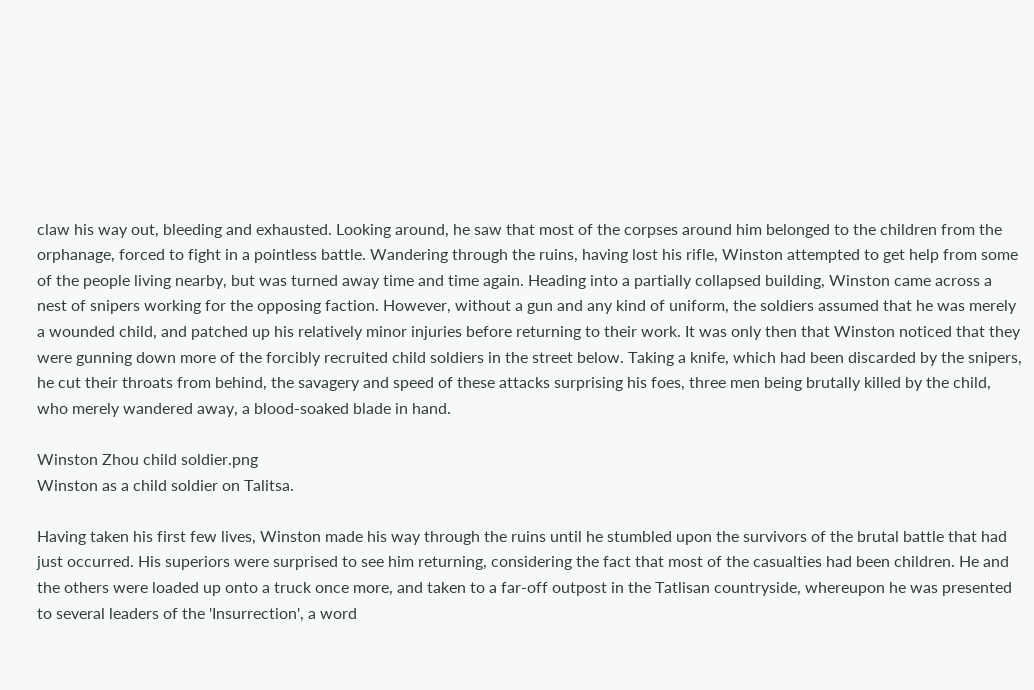claw his way out, bleeding and exhausted. Looking around, he saw that most of the corpses around him belonged to the children from the orphanage, forced to fight in a pointless battle. Wandering through the ruins, having lost his rifle, Winston attempted to get help from some of the people living nearby, but was turned away time and time again. Heading into a partially collapsed building, Winston came across a nest of snipers working for the opposing faction. However, without a gun and any kind of uniform, the soldiers assumed that he was merely a wounded child, and patched up his relatively minor injuries before returning to their work. It was only then that Winston noticed that they were gunning down more of the forcibly recruited child soldiers in the street below. Taking a knife, which had been discarded by the snipers, he cut their throats from behind, the savagery and speed of these attacks surprising his foes, three men being brutally killed by the child, who merely wandered away, a blood-soaked blade in hand.

Winston Zhou child soldier.png
Winston as a child soldier on Talitsa.

Having taken his first few lives, Winston made his way through the ruins until he stumbled upon the survivors of the brutal battle that had just occurred. His superiors were surprised to see him returning, considering the fact that most of the casualties had been children. He and the others were loaded up onto a truck once more, and taken to a far-off outpost in the Tatlisan countryside, whereupon he was presented to several leaders of the 'Insurrection', a word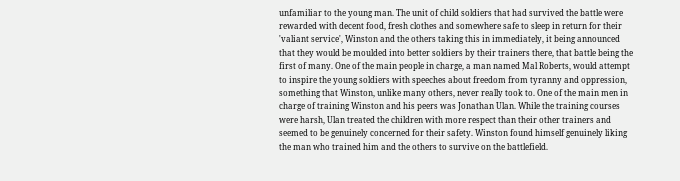unfamiliar to the young man. The unit of child soldiers that had survived the battle were rewarded with decent food, fresh clothes and somewhere safe to sleep in return for their 'valiant service', Winston and the others taking this in immediately, it being announced that they would be moulded into better soldiers by their trainers there, that battle being the first of many. One of the main people in charge, a man named Mal Roberts, would attempt to inspire the young soldiers with speeches about freedom from tyranny and oppression, something that Winston, unlike many others, never really took to. One of the main men in charge of training Winston and his peers was Jonathan Ulan. While the training courses were harsh, Ulan treated the children with more respect than their other trainers and seemed to be genuinely concerned for their safety. Winston found himself genuinely liking the man who trained him and the others to survive on the battlefield.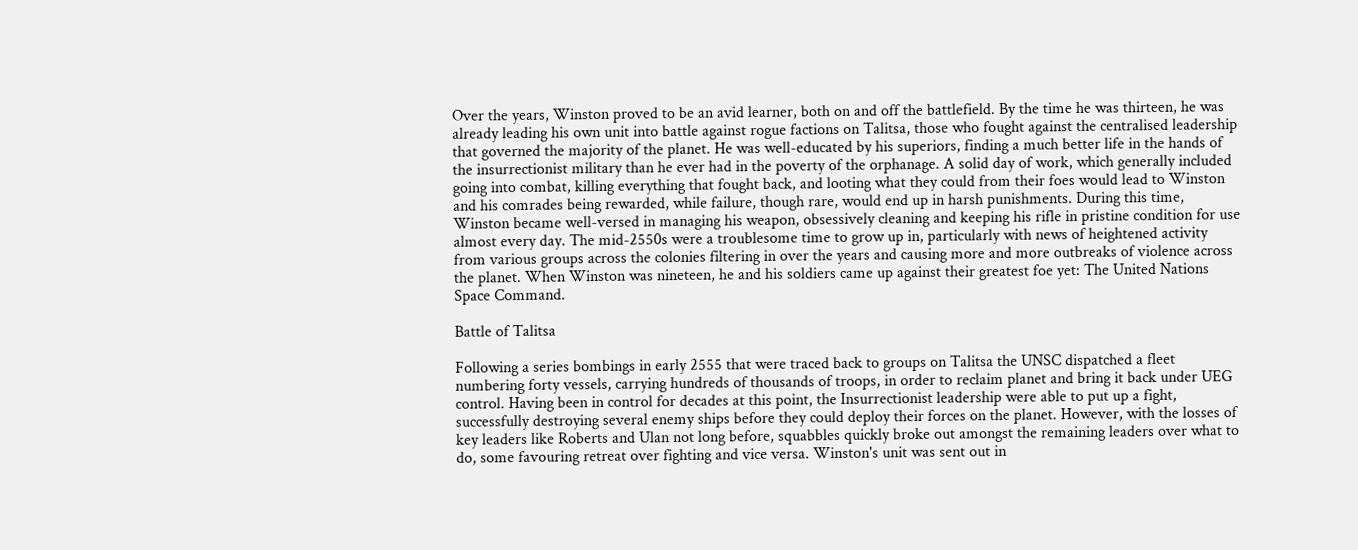Over the years, Winston proved to be an avid learner, both on and off the battlefield. By the time he was thirteen, he was already leading his own unit into battle against rogue factions on Talitsa, those who fought against the centralised leadership that governed the majority of the planet. He was well-educated by his superiors, finding a much better life in the hands of the insurrectionist military than he ever had in the poverty of the orphanage. A solid day of work, which generally included going into combat, killing everything that fought back, and looting what they could from their foes would lead to Winston and his comrades being rewarded, while failure, though rare, would end up in harsh punishments. During this time, Winston became well-versed in managing his weapon, obsessively cleaning and keeping his rifle in pristine condition for use almost every day. The mid-2550s were a troublesome time to grow up in, particularly with news of heightened activity from various groups across the colonies filtering in over the years and causing more and more outbreaks of violence across the planet. When Winston was nineteen, he and his soldiers came up against their greatest foe yet: The United Nations Space Command.

Battle of Talitsa

Following a series bombings in early 2555 that were traced back to groups on Talitsa the UNSC dispatched a fleet numbering forty vessels, carrying hundreds of thousands of troops, in order to reclaim planet and bring it back under UEG control. Having been in control for decades at this point, the Insurrectionist leadership were able to put up a fight, successfully destroying several enemy ships before they could deploy their forces on the planet. However, with the losses of key leaders like Roberts and Ulan not long before, squabbles quickly broke out amongst the remaining leaders over what to do, some favouring retreat over fighting and vice versa. Winston's unit was sent out in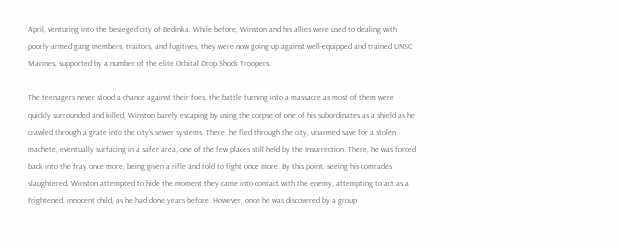April, venturing into the besieged city of Bedinka. While before, Winston and his allies were used to dealing with poorly-armed gang members, traitors, and fugitives, they were now going up against well-equipped and trained UNSC Marines, supported by a number of the elite Orbital Drop Shock Troopers.

The teenagers never stood a chance against their foes, the battle turning into a massacre as most of them were quickly surrounded and killed, Winston barely escaping by using the corpse of one of his subordinates as a shield as he crawled through a grate into the city's sewer systems. There, he fled through the city, unarmed save for a stolen machete, eventually surfacing in a safer area, one of the few places still held by the Insurrection. There, he was forced back into the fray once more, being given a rifle and told to fight once more. By this point, seeing his comrades slaughtered, Winston attempted to hide the moment they came into contact with the enemy, attempting to act as a frightened, innocent child, as he had done years before. However, once he was discovered by a group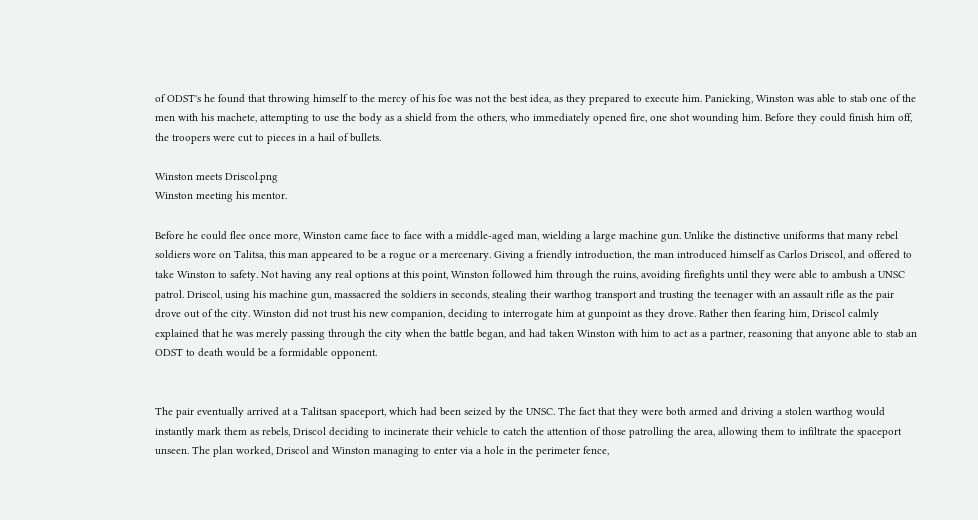of ODST's he found that throwing himself to the mercy of his foe was not the best idea, as they prepared to execute him. Panicking, Winston was able to stab one of the men with his machete, attempting to use the body as a shield from the others, who immediately opened fire, one shot wounding him. Before they could finish him off, the troopers were cut to pieces in a hail of bullets.

Winston meets Driscol.png
Winston meeting his mentor.

Before he could flee once more, Winston came face to face with a middle-aged man, wielding a large machine gun. Unlike the distinctive uniforms that many rebel soldiers wore on Talitsa, this man appeared to be a rogue or a mercenary. Giving a friendly introduction, the man introduced himself as Carlos Driscol, and offered to take Winston to safety. Not having any real options at this point, Winston followed him through the ruins, avoiding firefights until they were able to ambush a UNSC patrol. Driscol, using his machine gun, massacred the soldiers in seconds, stealing their warthog transport and trusting the teenager with an assault rifle as the pair drove out of the city. Winston did not trust his new companion, deciding to interrogate him at gunpoint as they drove. Rather then fearing him, Driscol calmly explained that he was merely passing through the city when the battle began, and had taken Winston with him to act as a partner, reasoning that anyone able to stab an ODST to death would be a formidable opponent.


The pair eventually arrived at a Talitsan spaceport, which had been seized by the UNSC. The fact that they were both armed and driving a stolen warthog would instantly mark them as rebels, Driscol deciding to incinerate their vehicle to catch the attention of those patrolling the area, allowing them to infiltrate the spaceport unseen. The plan worked, Driscol and Winston managing to enter via a hole in the perimeter fence,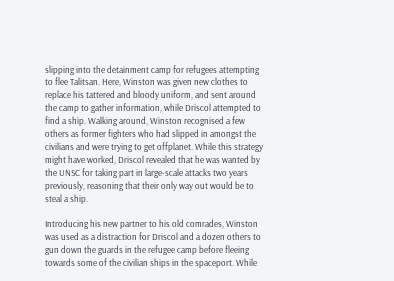slipping into the detainment camp for refugees attempting to flee Talitsan. Here, Winston was given new clothes to replace his tattered and bloody uniform, and sent around the camp to gather information, while Driscol attempted to find a ship. Walking around, Winston recognised a few others as former fighters who had slipped in amongst the civilians and were trying to get offplanet. While this strategy might have worked, Driscol revealed that he was wanted by the UNSC for taking part in large-scale attacks two years previously, reasoning that their only way out would be to steal a ship.

Introducing his new partner to his old comrades, Winston was used as a distraction for Driscol and a dozen others to gun down the guards in the refugee camp before fleeing towards some of the civilian ships in the spaceport. While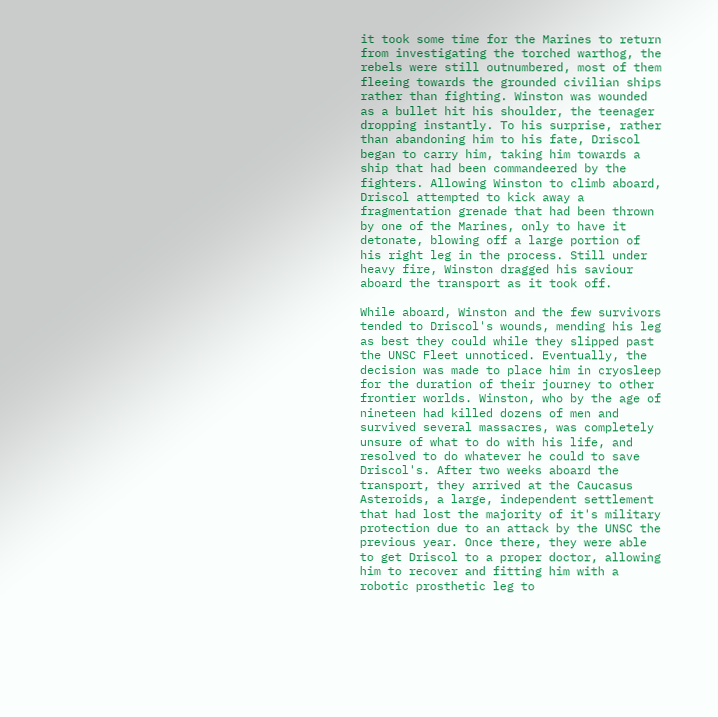it took some time for the Marines to return from investigating the torched warthog, the rebels were still outnumbered, most of them fleeing towards the grounded civilian ships rather than fighting. Winston was wounded as a bullet hit his shoulder, the teenager dropping instantly. To his surprise, rather than abandoning him to his fate, Driscol began to carry him, taking him towards a ship that had been commandeered by the fighters. Allowing Winston to climb aboard, Driscol attempted to kick away a fragmentation grenade that had been thrown by one of the Marines, only to have it detonate, blowing off a large portion of his right leg in the process. Still under heavy fire, Winston dragged his saviour aboard the transport as it took off.

While aboard, Winston and the few survivors tended to Driscol's wounds, mending his leg as best they could while they slipped past the UNSC Fleet unnoticed. Eventually, the decision was made to place him in cryosleep for the duration of their journey to other frontier worlds. Winston, who by the age of nineteen had killed dozens of men and survived several massacres, was completely unsure of what to do with his life, and resolved to do whatever he could to save Driscol's. After two weeks aboard the transport, they arrived at the Caucasus Asteroids, a large, independent settlement that had lost the majority of it's military protection due to an attack by the UNSC the previous year. Once there, they were able to get Driscol to a proper doctor, allowing him to recover and fitting him with a robotic prosthetic leg to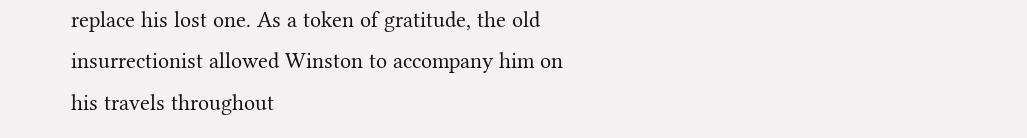replace his lost one. As a token of gratitude, the old insurrectionist allowed Winston to accompany him on his travels throughout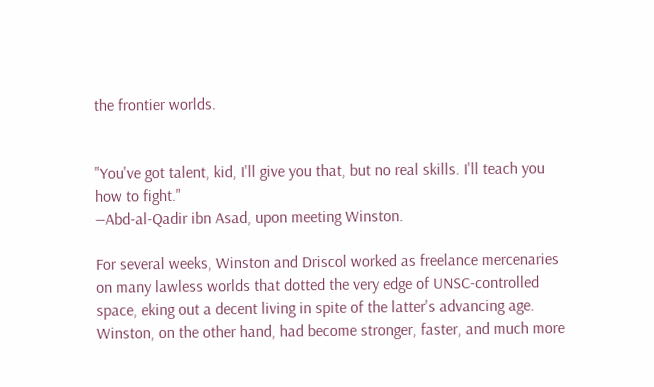the frontier worlds.


"You've got talent, kid, I'll give you that, but no real skills. I'll teach you how to fight."
―Abd-al-Qadir ibn Asad, upon meeting Winston.

For several weeks, Winston and Driscol worked as freelance mercenaries on many lawless worlds that dotted the very edge of UNSC-controlled space, eking out a decent living in spite of the latter's advancing age. Winston, on the other hand, had become stronger, faster, and much more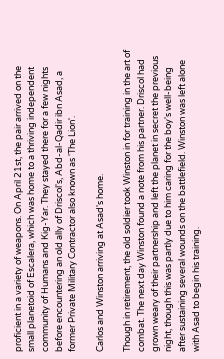proficient in a variety of weapons. On April 21st, the pair arrived on the small planetoid of Escalera, which was home to a thriving independent community of Humans and Kig-Yar. They stayed there for a few nights before encountering an old ally of Driscol's, Abd-al-Qadir ibn Asad, a former Private Military Contractor also known as 'The Lion'.

Carlos and Winston arriving at Asad's home.

Though in retirement, the old soldier took Winston in for training in the art of combat. The next day Winston found a note from his partner. Driscol had grown weary of their partnership and left the planet in secret the previous night, though this was partly due to him caring for the boy's well-being after sustaining several wounds on the battlefield. Winston was left alone with Asad to begin his training.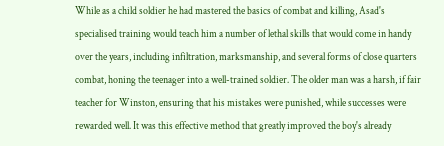While as a child soldier he had mastered the basics of combat and killing, Asad's specialised training would teach him a number of lethal skills that would come in handy over the years, including infiltration, marksmanship, and several forms of close quarters combat, honing the teenager into a well-trained soldier. The older man was a harsh, if fair teacher for Winston, ensuring that his mistakes were punished, while successes were rewarded well. It was this effective method that greatly improved the boy's already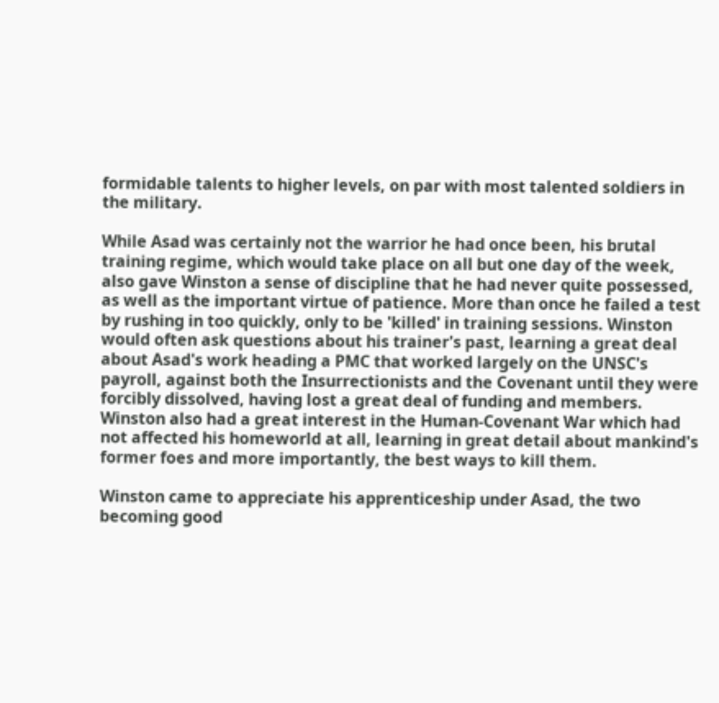formidable talents to higher levels, on par with most talented soldiers in the military.

While Asad was certainly not the warrior he had once been, his brutal training regime, which would take place on all but one day of the week, also gave Winston a sense of discipline that he had never quite possessed, as well as the important virtue of patience. More than once he failed a test by rushing in too quickly, only to be 'killed' in training sessions. Winston would often ask questions about his trainer's past, learning a great deal about Asad's work heading a PMC that worked largely on the UNSC's payroll, against both the Insurrectionists and the Covenant until they were forcibly dissolved, having lost a great deal of funding and members. Winston also had a great interest in the Human-Covenant War which had not affected his homeworld at all, learning in great detail about mankind's former foes and more importantly, the best ways to kill them.

Winston came to appreciate his apprenticeship under Asad, the two becoming good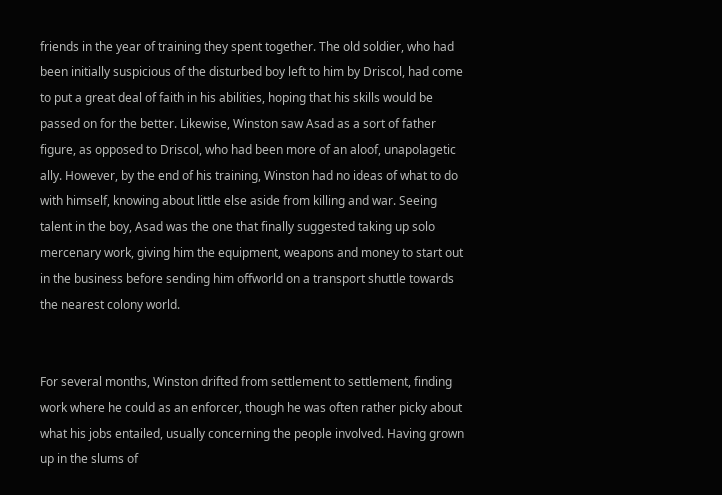friends in the year of training they spent together. The old soldier, who had been initially suspicious of the disturbed boy left to him by Driscol, had come to put a great deal of faith in his abilities, hoping that his skills would be passed on for the better. Likewise, Winston saw Asad as a sort of father figure, as opposed to Driscol, who had been more of an aloof, unapolagetic ally. However, by the end of his training, Winston had no ideas of what to do with himself, knowing about little else aside from killing and war. Seeing talent in the boy, Asad was the one that finally suggested taking up solo mercenary work, giving him the equipment, weapons and money to start out in the business before sending him offworld on a transport shuttle towards the nearest colony world.


For several months, Winston drifted from settlement to settlement, finding work where he could as an enforcer, though he was often rather picky about what his jobs entailed, usually concerning the people involved. Having grown up in the slums of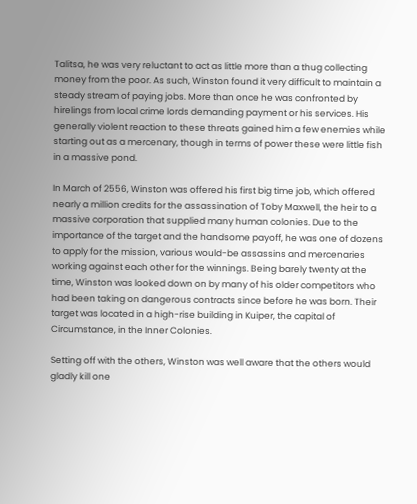Talitsa, he was very reluctant to act as little more than a thug collecting money from the poor. As such, Winston found it very difficult to maintain a steady stream of paying jobs. More than once he was confronted by hirelings from local crime lords demanding payment or his services. His generally violent reaction to these threats gained him a few enemies while starting out as a mercenary, though in terms of power these were little fish in a massive pond.

In March of 2556, Winston was offered his first big time job, which offered nearly a million credits for the assassination of Toby Maxwell, the heir to a massive corporation that supplied many human colonies. Due to the importance of the target and the handsome payoff, he was one of dozens to apply for the mission, various would-be assassins and mercenaries working against each other for the winnings. Being barely twenty at the time, Winston was looked down on by many of his older competitors who had been taking on dangerous contracts since before he was born. Their target was located in a high-rise building in Kuiper, the capital of Circumstance, in the Inner Colonies.

Setting off with the others, Winston was well aware that the others would gladly kill one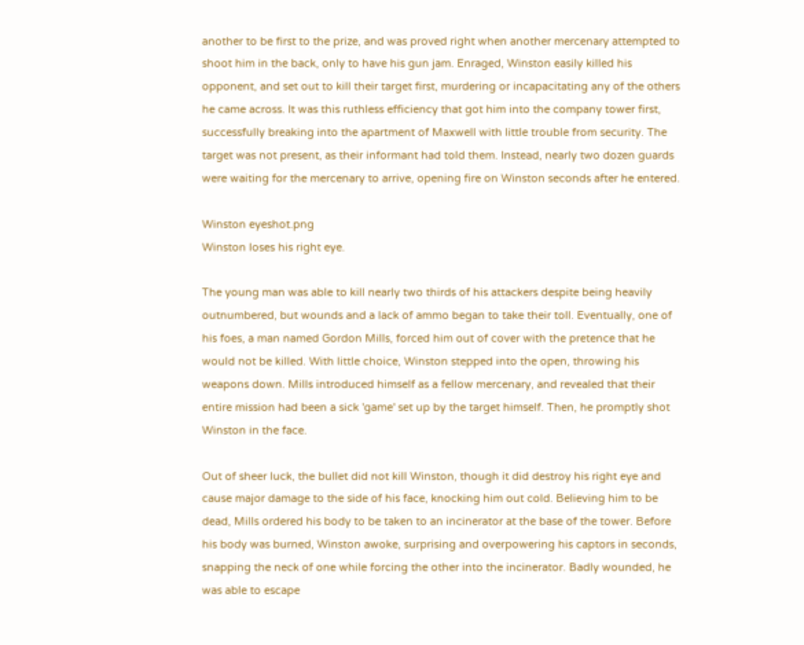another to be first to the prize, and was proved right when another mercenary attempted to shoot him in the back, only to have his gun jam. Enraged, Winston easily killed his opponent, and set out to kill their target first, murdering or incapacitating any of the others he came across. It was this ruthless efficiency that got him into the company tower first, successfully breaking into the apartment of Maxwell with little trouble from security. The target was not present, as their informant had told them. Instead, nearly two dozen guards were waiting for the mercenary to arrive, opening fire on Winston seconds after he entered.

Winston eyeshot.png
Winston loses his right eye.

The young man was able to kill nearly two thirds of his attackers despite being heavily outnumbered, but wounds and a lack of ammo began to take their toll. Eventually, one of his foes, a man named Gordon Mills, forced him out of cover with the pretence that he would not be killed. With little choice, Winston stepped into the open, throwing his weapons down. Mills introduced himself as a fellow mercenary, and revealed that their entire mission had been a sick 'game' set up by the target himself. Then, he promptly shot Winston in the face.

Out of sheer luck, the bullet did not kill Winston, though it did destroy his right eye and cause major damage to the side of his face, knocking him out cold. Believing him to be dead, Mills ordered his body to be taken to an incinerator at the base of the tower. Before his body was burned, Winston awoke, surprising and overpowering his captors in seconds, snapping the neck of one while forcing the other into the incinerator. Badly wounded, he was able to escape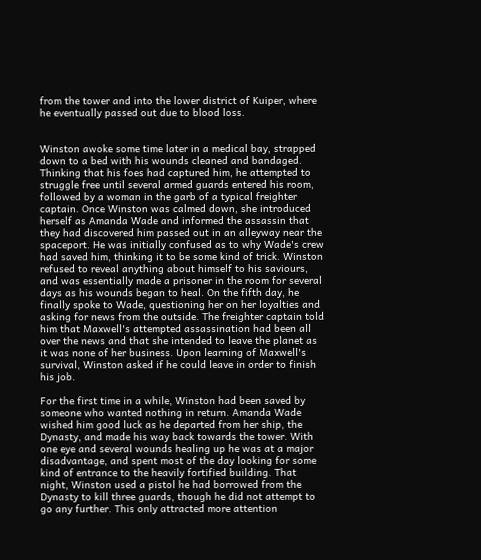from the tower and into the lower district of Kuiper, where he eventually passed out due to blood loss.


Winston awoke some time later in a medical bay, strapped down to a bed with his wounds cleaned and bandaged. Thinking that his foes had captured him, he attempted to struggle free until several armed guards entered his room, followed by a woman in the garb of a typical freighter captain. Once Winston was calmed down, she introduced herself as Amanda Wade and informed the assassin that they had discovered him passed out in an alleyway near the spaceport. He was initially confused as to why Wade's crew had saved him, thinking it to be some kind of trick. Winston refused to reveal anything about himself to his saviours, and was essentially made a prisoner in the room for several days as his wounds began to heal. On the fifth day, he finally spoke to Wade, questioning her on her loyalties and asking for news from the outside. The freighter captain told him that Maxwell's attempted assassination had been all over the news and that she intended to leave the planet as it was none of her business. Upon learning of Maxwell's survival, Winston asked if he could leave in order to finish his job.

For the first time in a while, Winston had been saved by someone who wanted nothing in return. Amanda Wade wished him good luck as he departed from her ship, the Dynasty, and made his way back towards the tower. With one eye and several wounds healing up he was at a major disadvantage, and spent most of the day looking for some kind of entrance to the heavily fortified building. That night, Winston used a pistol he had borrowed from the Dynasty to kill three guards, though he did not attempt to go any further. This only attracted more attention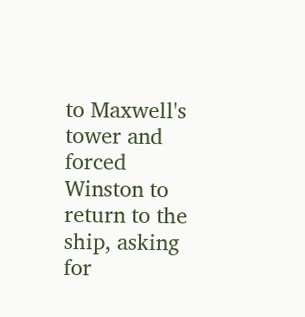to Maxwell's tower and forced Winston to return to the ship, asking for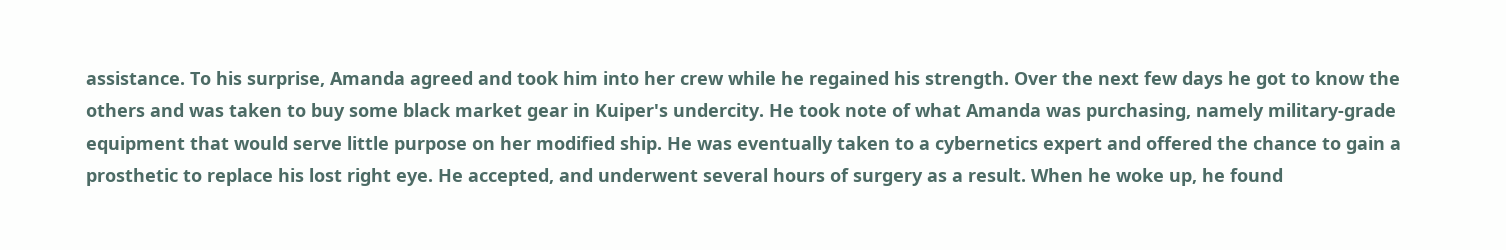assistance. To his surprise, Amanda agreed and took him into her crew while he regained his strength. Over the next few days he got to know the others and was taken to buy some black market gear in Kuiper's undercity. He took note of what Amanda was purchasing, namely military-grade equipment that would serve little purpose on her modified ship. He was eventually taken to a cybernetics expert and offered the chance to gain a prosthetic to replace his lost right eye. He accepted, and underwent several hours of surgery as a result. When he woke up, he found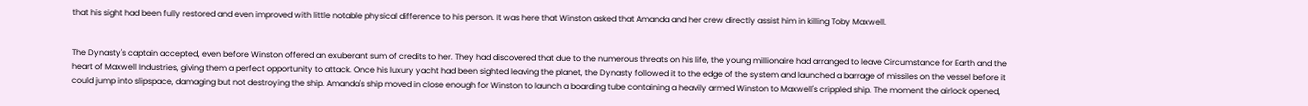that his sight had been fully restored and even improved with little notable physical difference to his person. It was here that Winston asked that Amanda and her crew directly assist him in killing Toby Maxwell.


The Dynasty's captain accepted, even before Winston offered an exuberant sum of credits to her. They had discovered that due to the numerous threats on his life, the young millionaire had arranged to leave Circumstance for Earth and the heart of Maxwell Industries, giving them a perfect opportunity to attack. Once his luxury yacht had been sighted leaving the planet, the Dynasty followed it to the edge of the system and launched a barrage of missiles on the vessel before it could jump into slipspace, damaging but not destroying the ship. Amanda's ship moved in close enough for Winston to launch a boarding tube containing a heavily armed Winston to Maxwell's crippled ship. The moment the airlock opened,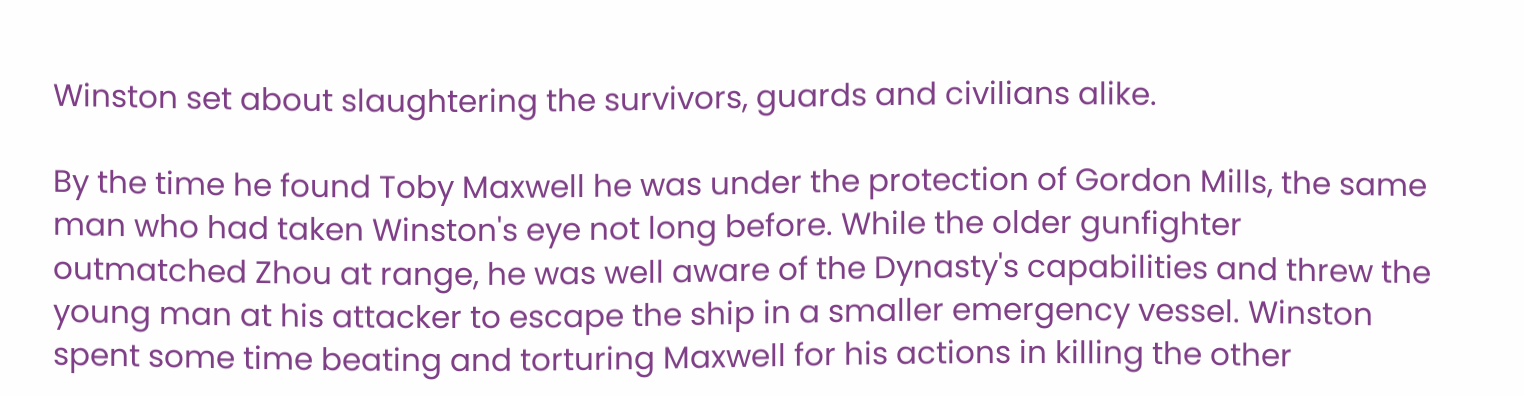Winston set about slaughtering the survivors, guards and civilians alike.

By the time he found Toby Maxwell he was under the protection of Gordon Mills, the same man who had taken Winston's eye not long before. While the older gunfighter outmatched Zhou at range, he was well aware of the Dynasty's capabilities and threw the young man at his attacker to escape the ship in a smaller emergency vessel. Winston spent some time beating and torturing Maxwell for his actions in killing the other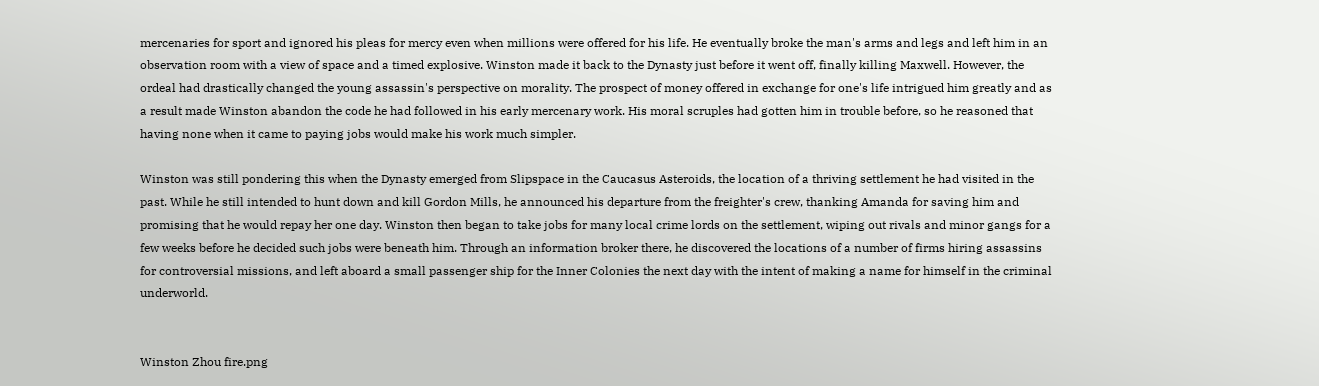mercenaries for sport and ignored his pleas for mercy even when millions were offered for his life. He eventually broke the man's arms and legs and left him in an observation room with a view of space and a timed explosive. Winston made it back to the Dynasty just before it went off, finally killing Maxwell. However, the ordeal had drastically changed the young assassin's perspective on morality. The prospect of money offered in exchange for one's life intrigued him greatly and as a result made Winston abandon the code he had followed in his early mercenary work. His moral scruples had gotten him in trouble before, so he reasoned that having none when it came to paying jobs would make his work much simpler.

Winston was still pondering this when the Dynasty emerged from Slipspace in the Caucasus Asteroids, the location of a thriving settlement he had visited in the past. While he still intended to hunt down and kill Gordon Mills, he announced his departure from the freighter's crew, thanking Amanda for saving him and promising that he would repay her one day. Winston then began to take jobs for many local crime lords on the settlement, wiping out rivals and minor gangs for a few weeks before he decided such jobs were beneath him. Through an information broker there, he discovered the locations of a number of firms hiring assassins for controversial missions, and left aboard a small passenger ship for the Inner Colonies the next day with the intent of making a name for himself in the criminal underworld.


Winston Zhou fire.png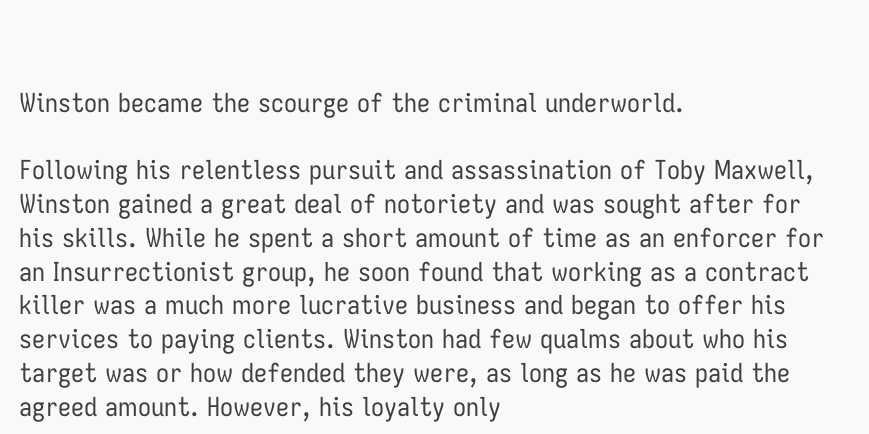Winston became the scourge of the criminal underworld.

Following his relentless pursuit and assassination of Toby Maxwell, Winston gained a great deal of notoriety and was sought after for his skills. While he spent a short amount of time as an enforcer for an Insurrectionist group, he soon found that working as a contract killer was a much more lucrative business and began to offer his services to paying clients. Winston had few qualms about who his target was or how defended they were, as long as he was paid the agreed amount. However, his loyalty only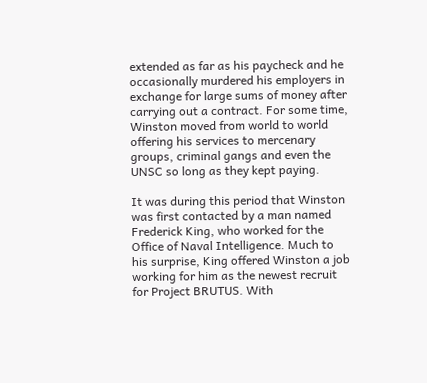extended as far as his paycheck and he occasionally murdered his employers in exchange for large sums of money after carrying out a contract. For some time, Winston moved from world to world offering his services to mercenary groups, criminal gangs and even the UNSC so long as they kept paying.

It was during this period that Winston was first contacted by a man named Frederick King, who worked for the Office of Naval Intelligence. Much to his surprise, King offered Winston a job working for him as the newest recruit for Project BRUTUS. With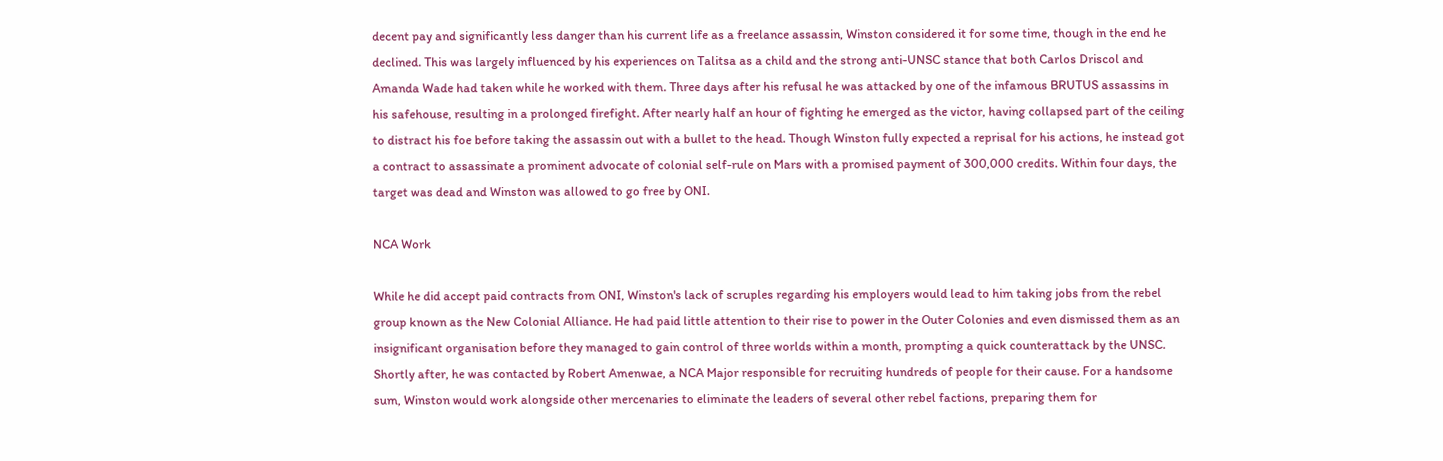decent pay and significantly less danger than his current life as a freelance assassin, Winston considered it for some time, though in the end he declined. This was largely influenced by his experiences on Talitsa as a child and the strong anti-UNSC stance that both Carlos Driscol and Amanda Wade had taken while he worked with them. Three days after his refusal he was attacked by one of the infamous BRUTUS assassins in his safehouse, resulting in a prolonged firefight. After nearly half an hour of fighting he emerged as the victor, having collapsed part of the ceiling to distract his foe before taking the assassin out with a bullet to the head. Though Winston fully expected a reprisal for his actions, he instead got a contract to assassinate a prominent advocate of colonial self-rule on Mars with a promised payment of 300,000 credits. Within four days, the target was dead and Winston was allowed to go free by ONI.

NCA Work

While he did accept paid contracts from ONI, Winston's lack of scruples regarding his employers would lead to him taking jobs from the rebel group known as the New Colonial Alliance. He had paid little attention to their rise to power in the Outer Colonies and even dismissed them as an insignificant organisation before they managed to gain control of three worlds within a month, prompting a quick counterattack by the UNSC. Shortly after, he was contacted by Robert Amenwae, a NCA Major responsible for recruiting hundreds of people for their cause. For a handsome sum, Winston would work alongside other mercenaries to eliminate the leaders of several other rebel factions, preparing them for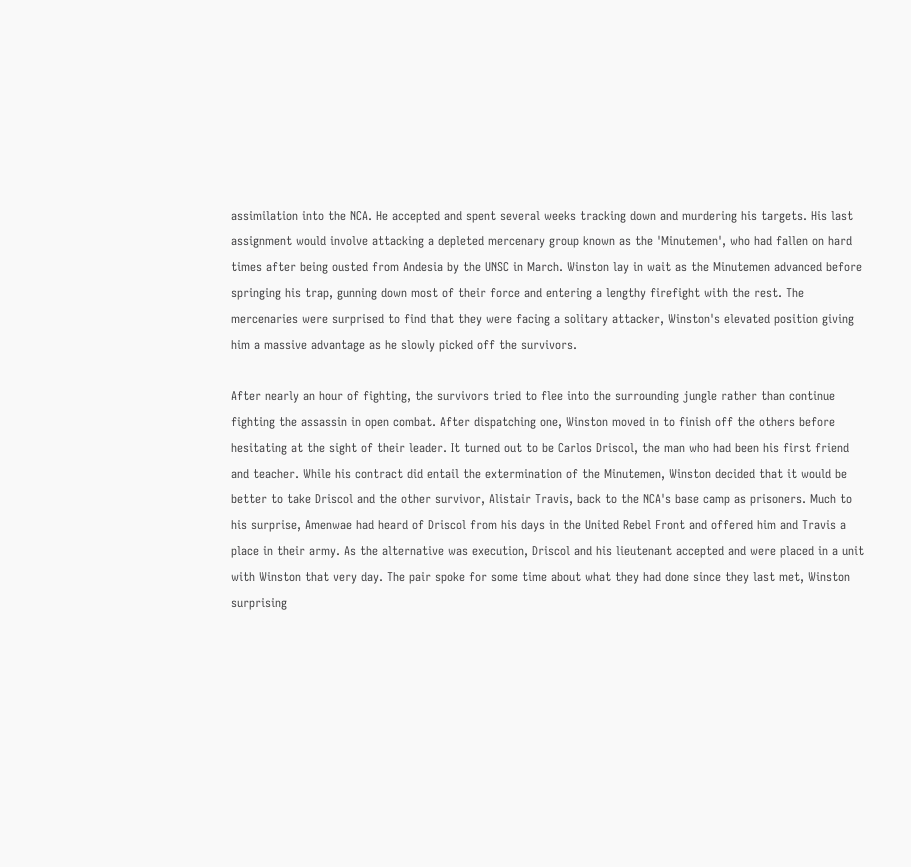assimilation into the NCA. He accepted and spent several weeks tracking down and murdering his targets. His last assignment would involve attacking a depleted mercenary group known as the 'Minutemen', who had fallen on hard times after being ousted from Andesia by the UNSC in March. Winston lay in wait as the Minutemen advanced before springing his trap, gunning down most of their force and entering a lengthy firefight with the rest. The mercenaries were surprised to find that they were facing a solitary attacker, Winston's elevated position giving him a massive advantage as he slowly picked off the survivors.

After nearly an hour of fighting, the survivors tried to flee into the surrounding jungle rather than continue fighting the assassin in open combat. After dispatching one, Winston moved in to finish off the others before hesitating at the sight of their leader. It turned out to be Carlos Driscol, the man who had been his first friend and teacher. While his contract did entail the extermination of the Minutemen, Winston decided that it would be better to take Driscol and the other survivor, Alistair Travis, back to the NCA's base camp as prisoners. Much to his surprise, Amenwae had heard of Driscol from his days in the United Rebel Front and offered him and Travis a place in their army. As the alternative was execution, Driscol and his lieutenant accepted and were placed in a unit with Winston that very day. The pair spoke for some time about what they had done since they last met, Winston surprising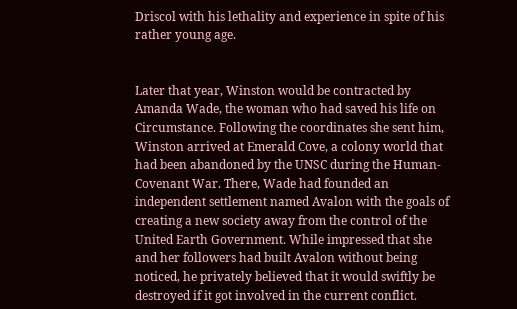Driscol with his lethality and experience in spite of his rather young age.


Later that year, Winston would be contracted by Amanda Wade, the woman who had saved his life on Circumstance. Following the coordinates she sent him, Winston arrived at Emerald Cove, a colony world that had been abandoned by the UNSC during the Human-Covenant War. There, Wade had founded an independent settlement named Avalon with the goals of creating a new society away from the control of the United Earth Government. While impressed that she and her followers had built Avalon without being noticed, he privately believed that it would swiftly be destroyed if it got involved in the current conflict.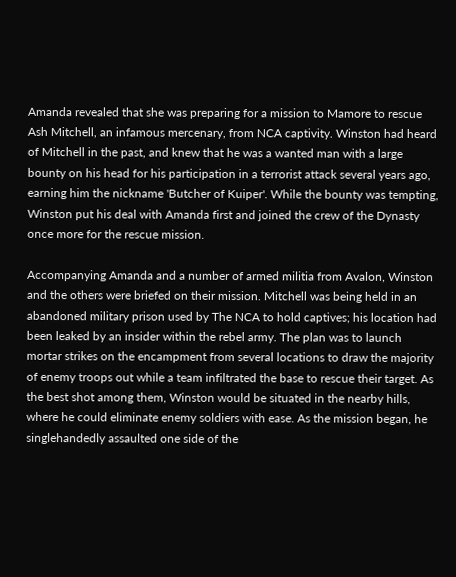Amanda revealed that she was preparing for a mission to Mamore to rescue Ash Mitchell, an infamous mercenary, from NCA captivity. Winston had heard of Mitchell in the past, and knew that he was a wanted man with a large bounty on his head for his participation in a terrorist attack several years ago, earning him the nickname 'Butcher of Kuiper'. While the bounty was tempting, Winston put his deal with Amanda first and joined the crew of the Dynasty once more for the rescue mission.

Accompanying Amanda and a number of armed militia from Avalon, Winston and the others were briefed on their mission. Mitchell was being held in an abandoned military prison used by The NCA to hold captives; his location had been leaked by an insider within the rebel army. The plan was to launch mortar strikes on the encampment from several locations to draw the majority of enemy troops out while a team infiltrated the base to rescue their target. As the best shot among them, Winston would be situated in the nearby hills, where he could eliminate enemy soldiers with ease. As the mission began, he singlehandedly assaulted one side of the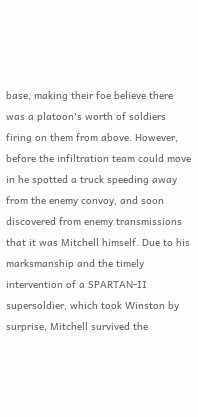base, making their foe believe there was a platoon's worth of soldiers firing on them from above. However, before the infiltration team could move in he spotted a truck speeding away from the enemy convoy, and soon discovered from enemy transmissions that it was Mitchell himself. Due to his marksmanship and the timely intervention of a SPARTAN-II supersoldier, which took Winston by surprise, Mitchell survived the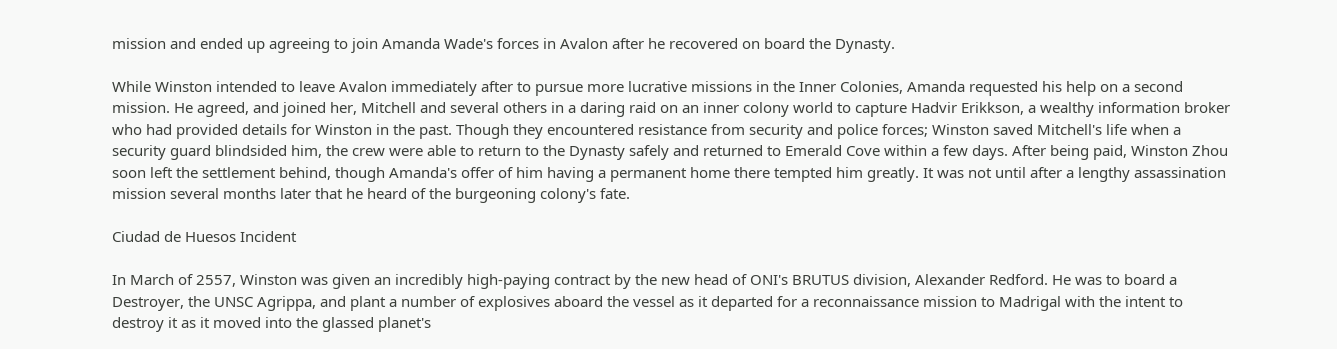mission and ended up agreeing to join Amanda Wade's forces in Avalon after he recovered on board the Dynasty.

While Winston intended to leave Avalon immediately after to pursue more lucrative missions in the Inner Colonies, Amanda requested his help on a second mission. He agreed, and joined her, Mitchell and several others in a daring raid on an inner colony world to capture Hadvir Erikkson, a wealthy information broker who had provided details for Winston in the past. Though they encountered resistance from security and police forces; Winston saved Mitchell's life when a security guard blindsided him, the crew were able to return to the Dynasty safely and returned to Emerald Cove within a few days. After being paid, Winston Zhou soon left the settlement behind, though Amanda's offer of him having a permanent home there tempted him greatly. It was not until after a lengthy assassination mission several months later that he heard of the burgeoning colony's fate.

Ciudad de Huesos Incident

In March of 2557, Winston was given an incredibly high-paying contract by the new head of ONI's BRUTUS division, Alexander Redford. He was to board a Destroyer, the UNSC Agrippa, and plant a number of explosives aboard the vessel as it departed for a reconnaissance mission to Madrigal with the intent to destroy it as it moved into the glassed planet's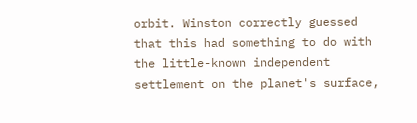orbit. Winston correctly guessed that this had something to do with the little-known independent settlement on the planet's surface,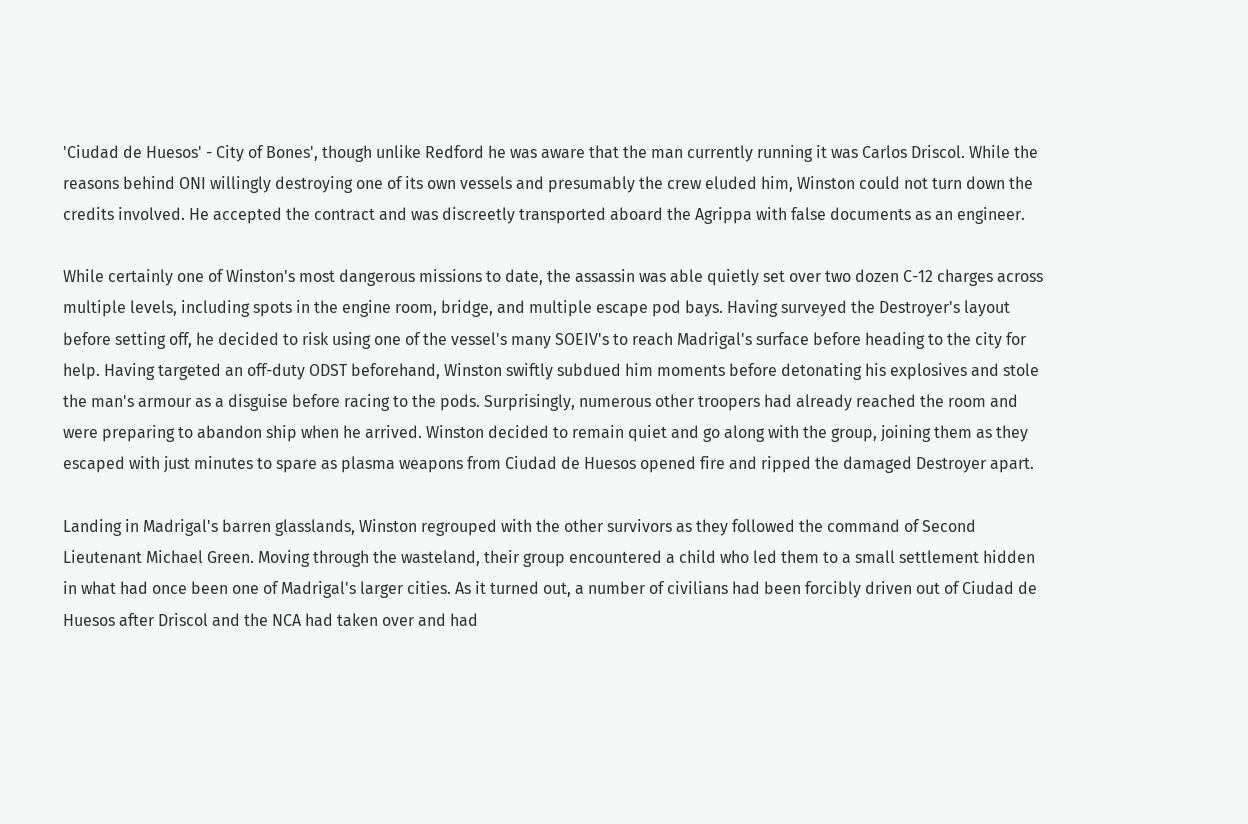'Ciudad de Huesos' - City of Bones', though unlike Redford he was aware that the man currently running it was Carlos Driscol. While the reasons behind ONI willingly destroying one of its own vessels and presumably the crew eluded him, Winston could not turn down the credits involved. He accepted the contract and was discreetly transported aboard the Agrippa with false documents as an engineer.

While certainly one of Winston's most dangerous missions to date, the assassin was able quietly set over two dozen C-12 charges across multiple levels, including spots in the engine room, bridge, and multiple escape pod bays. Having surveyed the Destroyer's layout before setting off, he decided to risk using one of the vessel's many SOEIV's to reach Madrigal's surface before heading to the city for help. Having targeted an off-duty ODST beforehand, Winston swiftly subdued him moments before detonating his explosives and stole the man's armour as a disguise before racing to the pods. Surprisingly, numerous other troopers had already reached the room and were preparing to abandon ship when he arrived. Winston decided to remain quiet and go along with the group, joining them as they escaped with just minutes to spare as plasma weapons from Ciudad de Huesos opened fire and ripped the damaged Destroyer apart.

Landing in Madrigal's barren glasslands, Winston regrouped with the other survivors as they followed the command of Second Lieutenant Michael Green. Moving through the wasteland, their group encountered a child who led them to a small settlement hidden in what had once been one of Madrigal's larger cities. As it turned out, a number of civilians had been forcibly driven out of Ciudad de Huesos after Driscol and the NCA had taken over and had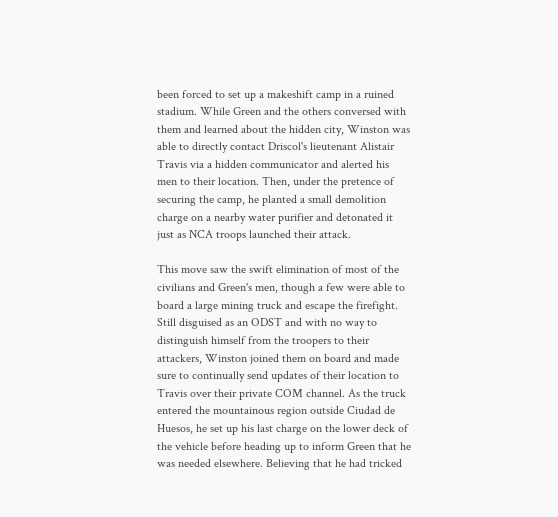been forced to set up a makeshift camp in a ruined stadium. While Green and the others conversed with them and learned about the hidden city, Winston was able to directly contact Driscol's lieutenant Alistair Travis via a hidden communicator and alerted his men to their location. Then, under the pretence of securing the camp, he planted a small demolition charge on a nearby water purifier and detonated it just as NCA troops launched their attack.

This move saw the swift elimination of most of the civilians and Green's men, though a few were able to board a large mining truck and escape the firefight. Still disguised as an ODST and with no way to distinguish himself from the troopers to their attackers, Winston joined them on board and made sure to continually send updates of their location to Travis over their private COM channel. As the truck entered the mountainous region outside Ciudad de Huesos, he set up his last charge on the lower deck of the vehicle before heading up to inform Green that he was needed elsewhere. Believing that he had tricked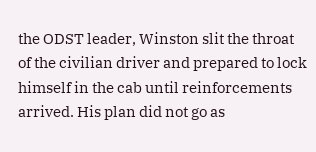the ODST leader, Winston slit the throat of the civilian driver and prepared to lock himself in the cab until reinforcements arrived. His plan did not go as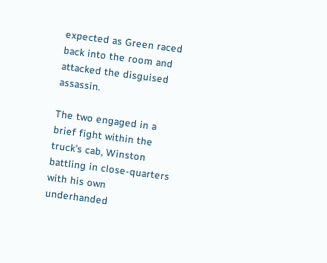expected as Green raced back into the room and attacked the disguised assassin.

The two engaged in a brief fight within the truck's cab, Winston battling in close-quarters with his own underhanded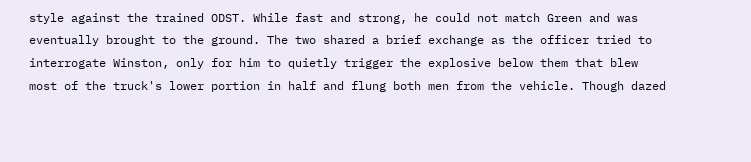style against the trained ODST. While fast and strong, he could not match Green and was eventually brought to the ground. The two shared a brief exchange as the officer tried to interrogate Winston, only for him to quietly trigger the explosive below them that blew most of the truck's lower portion in half and flung both men from the vehicle. Though dazed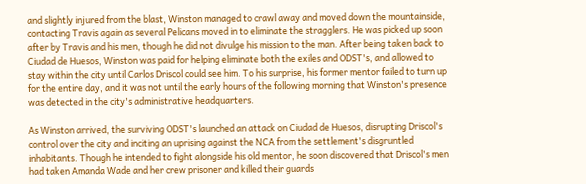and slightly injured from the blast, Winston managed to crawl away and moved down the mountainside, contacting Travis again as several Pelicans moved in to eliminate the stragglers. He was picked up soon after by Travis and his men, though he did not divulge his mission to the man. After being taken back to Ciudad de Huesos, Winston was paid for helping eliminate both the exiles and ODST's, and allowed to stay within the city until Carlos Driscol could see him. To his surprise, his former mentor failed to turn up for the entire day, and it was not until the early hours of the following morning that Winston's presence was detected in the city's administrative headquarters.

As Winston arrived, the surviving ODST's launched an attack on Ciudad de Huesos, disrupting Driscol's control over the city and inciting an uprising against the NCA from the settlement's disgruntled inhabitants. Though he intended to fight alongside his old mentor, he soon discovered that Driscol's men had taken Amanda Wade and her crew prisoner and killed their guards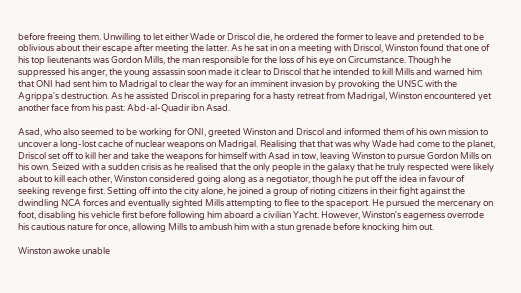before freeing them. Unwilling to let either Wade or Driscol die, he ordered the former to leave and pretended to be oblivious about their escape after meeting the latter. As he sat in on a meeting with Driscol, Winston found that one of his top lieutenants was Gordon Mills, the man responsible for the loss of his eye on Circumstance. Though he suppressed his anger, the young assassin soon made it clear to Driscol that he intended to kill Mills and warned him that ONI had sent him to Madrigal to clear the way for an imminent invasion by provoking the UNSC with the Agrippa's destruction. As he assisted Driscol in preparing for a hasty retreat from Madrigal, Winston encountered yet another face from his past: Abd-al-Quadir ibn Asad.

Asad, who also seemed to be working for ONI, greeted Winston and Driscol and informed them of his own mission to uncover a long-lost cache of nuclear weapons on Madrigal. Realising that that was why Wade had come to the planet, Driscol set off to kill her and take the weapons for himself with Asad in tow, leaving Winston to pursue Gordon Mills on his own. Seized with a sudden crisis as he realised that the only people in the galaxy that he truly respected were likely about to kill each other, Winston considered going along as a negotiator, though he put off the idea in favour of seeking revenge first. Setting off into the city alone, he joined a group of rioting citizens in their fight against the dwindling NCA forces and eventually sighted Mills attempting to flee to the spaceport. He pursued the mercenary on foot, disabling his vehicle first before following him aboard a civilian Yacht. However, Winston's eagerness overrode his cautious nature for once, allowing Mills to ambush him with a stun grenade before knocking him out.

Winston awoke unable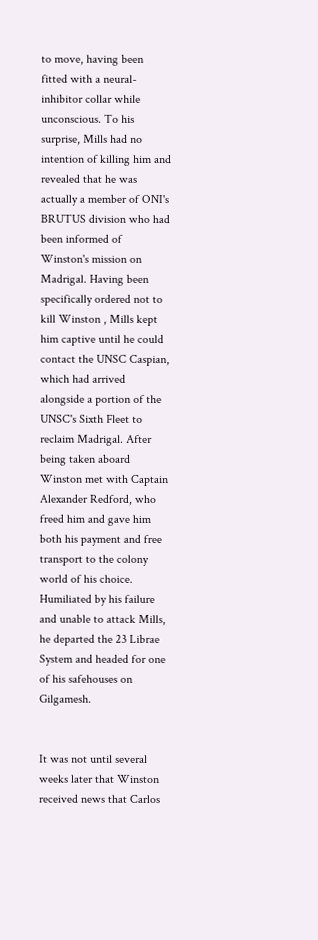to move, having been fitted with a neural-inhibitor collar while unconscious. To his surprise, Mills had no intention of killing him and revealed that he was actually a member of ONI's BRUTUS division who had been informed of Winston's mission on Madrigal. Having been specifically ordered not to kill Winston , Mills kept him captive until he could contact the UNSC Caspian, which had arrived alongside a portion of the UNSC's Sixth Fleet to reclaim Madrigal. After being taken aboard Winston met with Captain Alexander Redford, who freed him and gave him both his payment and free transport to the colony world of his choice. Humiliated by his failure and unable to attack Mills, he departed the 23 Librae System and headed for one of his safehouses on Gilgamesh.


It was not until several weeks later that Winston received news that Carlos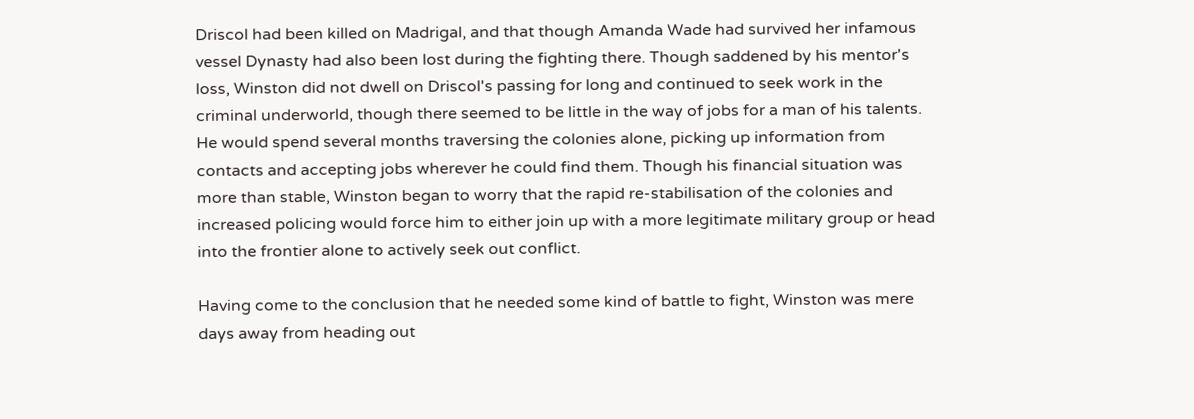Driscol had been killed on Madrigal, and that though Amanda Wade had survived her infamous vessel Dynasty had also been lost during the fighting there. Though saddened by his mentor's loss, Winston did not dwell on Driscol's passing for long and continued to seek work in the criminal underworld, though there seemed to be little in the way of jobs for a man of his talents. He would spend several months traversing the colonies alone, picking up information from contacts and accepting jobs wherever he could find them. Though his financial situation was more than stable, Winston began to worry that the rapid re-stabilisation of the colonies and increased policing would force him to either join up with a more legitimate military group or head into the frontier alone to actively seek out conflict.

Having come to the conclusion that he needed some kind of battle to fight, Winston was mere days away from heading out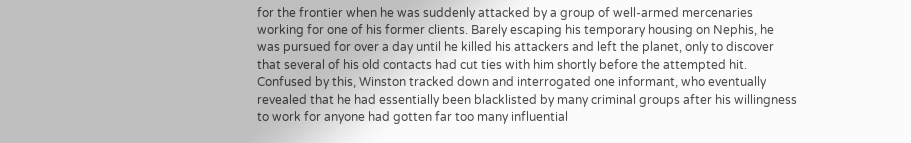for the frontier when he was suddenly attacked by a group of well-armed mercenaries working for one of his former clients. Barely escaping his temporary housing on Nephis, he was pursued for over a day until he killed his attackers and left the planet, only to discover that several of his old contacts had cut ties with him shortly before the attempted hit. Confused by this, Winston tracked down and interrogated one informant, who eventually revealed that he had essentially been blacklisted by many criminal groups after his willingness to work for anyone had gotten far too many influential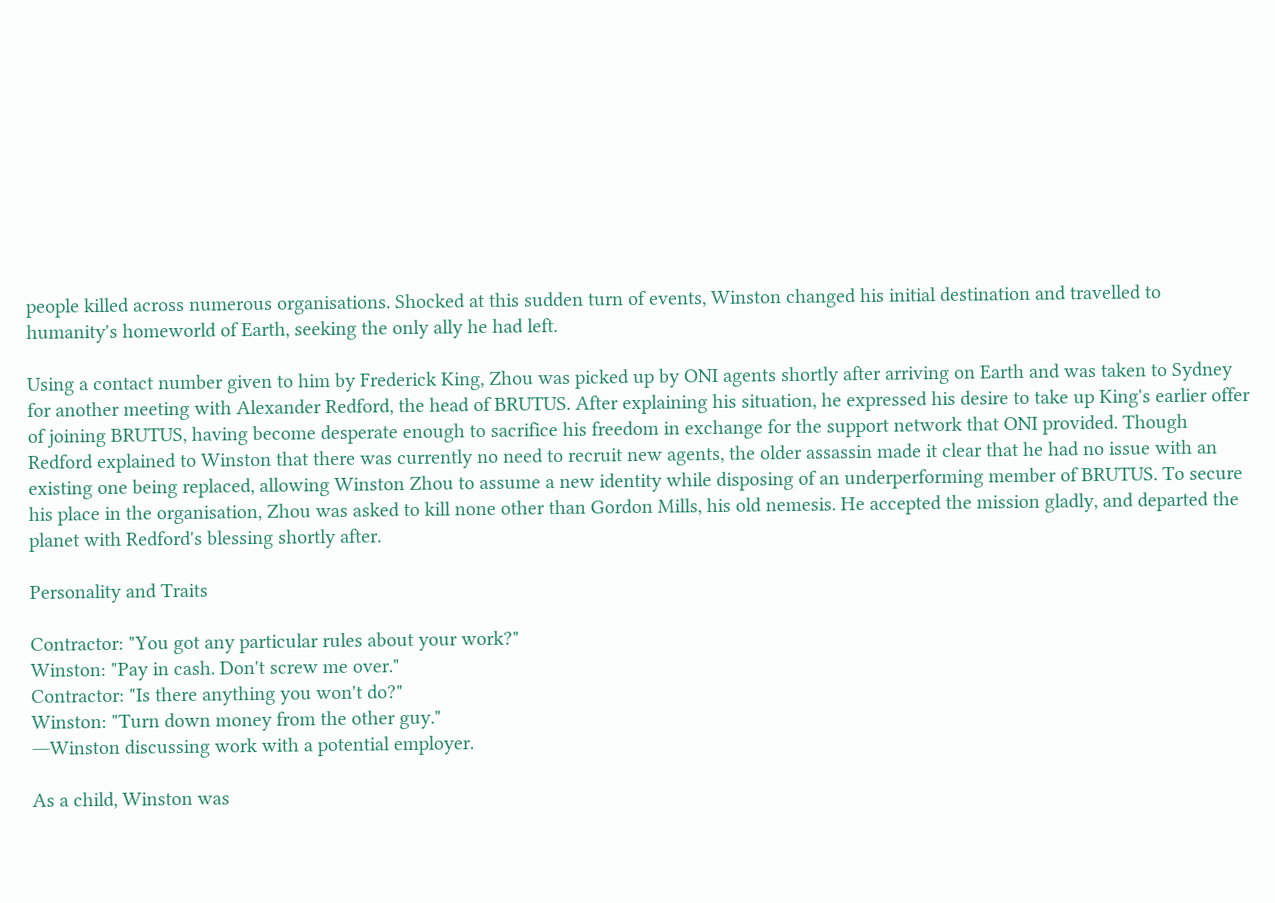people killed across numerous organisations. Shocked at this sudden turn of events, Winston changed his initial destination and travelled to humanity's homeworld of Earth, seeking the only ally he had left.

Using a contact number given to him by Frederick King, Zhou was picked up by ONI agents shortly after arriving on Earth and was taken to Sydney for another meeting with Alexander Redford, the head of BRUTUS. After explaining his situation, he expressed his desire to take up King's earlier offer of joining BRUTUS, having become desperate enough to sacrifice his freedom in exchange for the support network that ONI provided. Though Redford explained to Winston that there was currently no need to recruit new agents, the older assassin made it clear that he had no issue with an existing one being replaced, allowing Winston Zhou to assume a new identity while disposing of an underperforming member of BRUTUS. To secure his place in the organisation, Zhou was asked to kill none other than Gordon Mills, his old nemesis. He accepted the mission gladly, and departed the planet with Redford's blessing shortly after.

Personality and Traits

Contractor: "You got any particular rules about your work?"
Winston: "Pay in cash. Don't screw me over."
Contractor: "Is there anything you won't do?"
Winston: "Turn down money from the other guy."
―Winston discussing work with a potential employer.

As a child, Winston was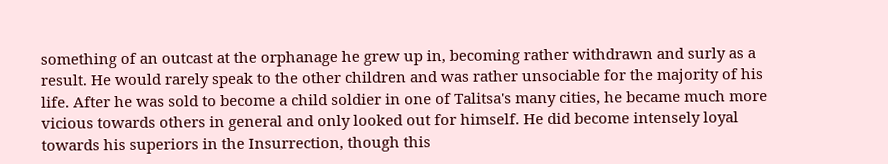something of an outcast at the orphanage he grew up in, becoming rather withdrawn and surly as a result. He would rarely speak to the other children and was rather unsociable for the majority of his life. After he was sold to become a child soldier in one of Talitsa's many cities, he became much more vicious towards others in general and only looked out for himself. He did become intensely loyal towards his superiors in the Insurrection, though this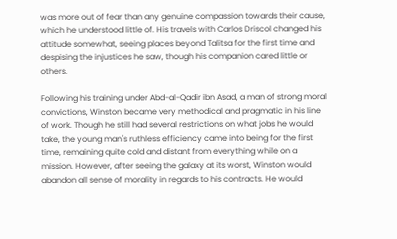was more out of fear than any genuine compassion towards their cause, which he understood little of. His travels with Carlos Driscol changed his attitude somewhat, seeing places beyond Talitsa for the first time and despising the injustices he saw, though his companion cared little or others.

Following his training under Abd-al-Qadir ibn Asad, a man of strong moral convictions, Winston became very methodical and pragmatic in his line of work. Though he still had several restrictions on what jobs he would take, the young man's ruthless efficiency came into being for the first time, remaining quite cold and distant from everything while on a mission. However, after seeing the galaxy at its worst, Winston would abandon all sense of morality in regards to his contracts. He would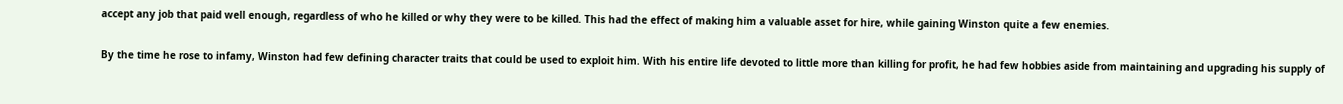accept any job that paid well enough, regardless of who he killed or why they were to be killed. This had the effect of making him a valuable asset for hire, while gaining Winston quite a few enemies.

By the time he rose to infamy, Winston had few defining character traits that could be used to exploit him. With his entire life devoted to little more than killing for profit, he had few hobbies aside from maintaining and upgrading his supply of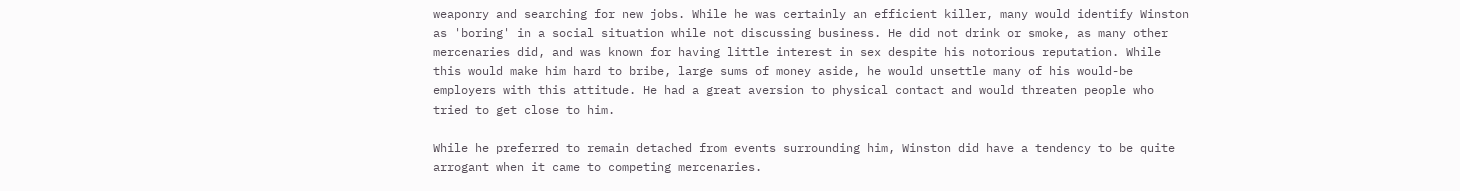weaponry and searching for new jobs. While he was certainly an efficient killer, many would identify Winston as 'boring' in a social situation while not discussing business. He did not drink or smoke, as many other mercenaries did, and was known for having little interest in sex despite his notorious reputation. While this would make him hard to bribe, large sums of money aside, he would unsettle many of his would-be employers with this attitude. He had a great aversion to physical contact and would threaten people who tried to get close to him.

While he preferred to remain detached from events surrounding him, Winston did have a tendency to be quite arrogant when it came to competing mercenaries.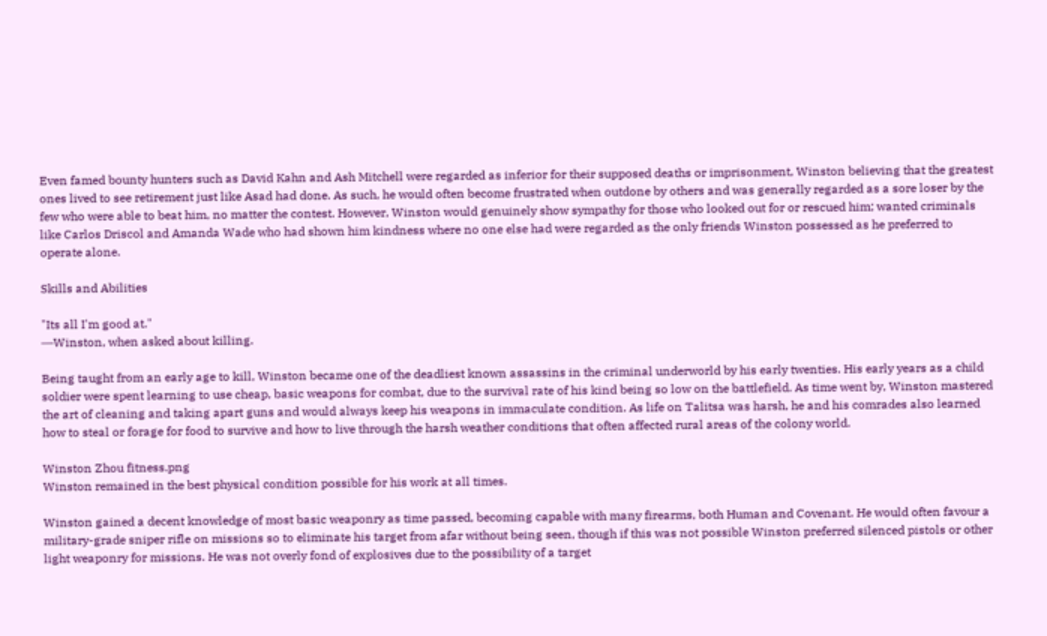Even famed bounty hunters such as David Kahn and Ash Mitchell were regarded as inferior for their supposed deaths or imprisonment, Winston believing that the greatest ones lived to see retirement just like Asad had done. As such, he would often become frustrated when outdone by others and was generally regarded as a sore loser by the few who were able to beat him, no matter the contest. However, Winston would genuinely show sympathy for those who looked out for or rescued him; wanted criminals like Carlos Driscol and Amanda Wade who had shown him kindness where no one else had were regarded as the only friends Winston possessed as he preferred to operate alone.

Skills and Abilities

"Its all I'm good at."
―Winston, when asked about killing.

Being taught from an early age to kill, Winston became one of the deadliest known assassins in the criminal underworld by his early twenties. His early years as a child soldier were spent learning to use cheap, basic weapons for combat, due to the survival rate of his kind being so low on the battlefield. As time went by, Winston mastered the art of cleaning and taking apart guns and would always keep his weapons in immaculate condition. As life on Talitsa was harsh, he and his comrades also learned how to steal or forage for food to survive and how to live through the harsh weather conditions that often affected rural areas of the colony world.

Winston Zhou fitness.png
Winston remained in the best physical condition possible for his work at all times.

Winston gained a decent knowledge of most basic weaponry as time passed, becoming capable with many firearms, both Human and Covenant. He would often favour a military-grade sniper rifle on missions so to eliminate his target from afar without being seen, though if this was not possible Winston preferred silenced pistols or other light weaponry for missions. He was not overly fond of explosives due to the possibility of a target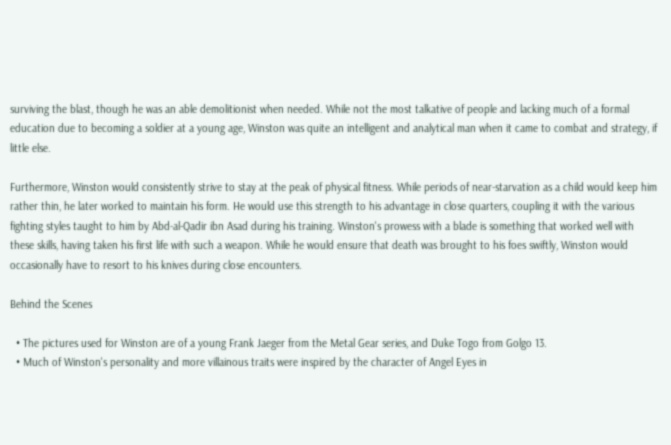surviving the blast, though he was an able demolitionist when needed. While not the most talkative of people and lacking much of a formal education due to becoming a soldier at a young age, Winston was quite an intelligent and analytical man when it came to combat and strategy, if little else.

Furthermore, Winston would consistently strive to stay at the peak of physical fitness. While periods of near-starvation as a child would keep him rather thin, he later worked to maintain his form. He would use this strength to his advantage in close quarters, coupling it with the various fighting styles taught to him by Abd-al-Qadir ibn Asad during his training. Winston's prowess with a blade is something that worked well with these skills, having taken his first life with such a weapon. While he would ensure that death was brought to his foes swiftly, Winston would occasionally have to resort to his knives during close encounters.

Behind the Scenes

  • The pictures used for Winston are of a young Frank Jaeger from the Metal Gear series, and Duke Togo from Golgo 13.
  • Much of Winston's personality and more villainous traits were inspired by the character of Angel Eyes in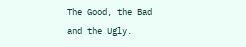The Good, the Bad and the Ugly.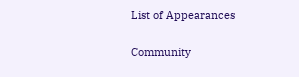List of Appearances

Community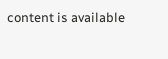content is available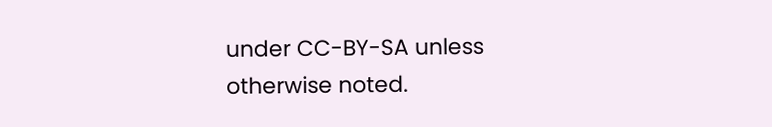under CC-BY-SA unless otherwise noted.